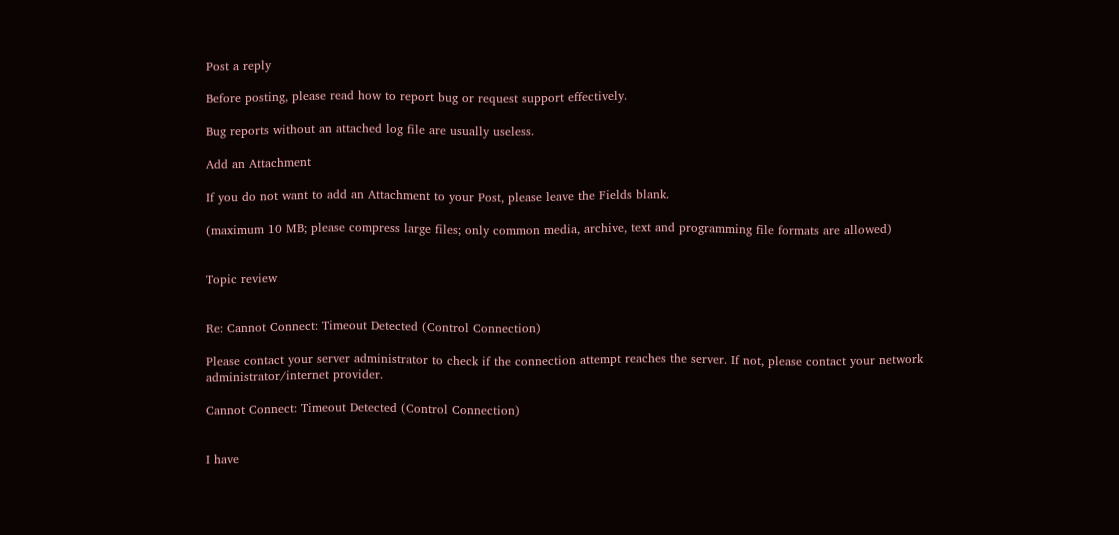Post a reply

Before posting, please read how to report bug or request support effectively.

Bug reports without an attached log file are usually useless.

Add an Attachment

If you do not want to add an Attachment to your Post, please leave the Fields blank.

(maximum 10 MB; please compress large files; only common media, archive, text and programming file formats are allowed)


Topic review


Re: Cannot Connect: Timeout Detected (Control Connection)

Please contact your server administrator to check if the connection attempt reaches the server. If not, please contact your network administrator/internet provider.

Cannot Connect: Timeout Detected (Control Connection)


I have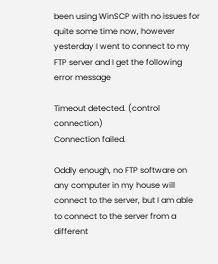been using WinSCP with no issues for quite some time now, however yesterday I went to connect to my FTP server and I get the following error message

Timeout detected. (control connection)
Connection failed.

Oddly enough, no FTP software on any computer in my house will connect to the server, but I am able to connect to the server from a different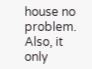house no problem. Also, it only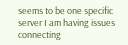seems to be one specific server I am having issues connecting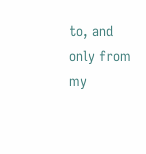to, and only from my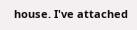house. I've attached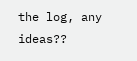the log, any ideas??